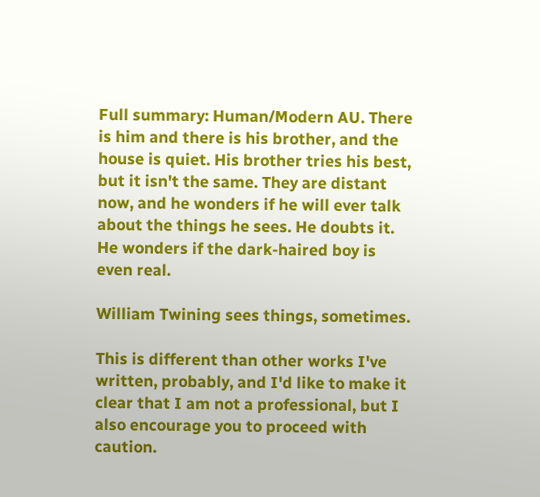Full summary: Human/Modern AU. There is him and there is his brother, and the house is quiet. His brother tries his best, but it isn't the same. They are distant now, and he wonders if he will ever talk about the things he sees. He doubts it. He wonders if the dark-haired boy is even real.

William Twining sees things, sometimes.

This is different than other works I've written, probably, and I'd like to make it clear that I am not a professional, but I also encourage you to proceed with caution.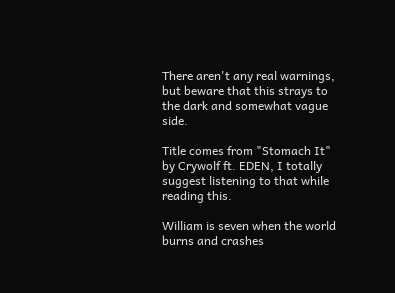There aren't any real warnings, but beware that this strays to the dark and somewhat vague side.

Title comes from "Stomach It" by Crywolf ft. EDEN, I totally suggest listening to that while reading this.

William is seven when the world burns and crashes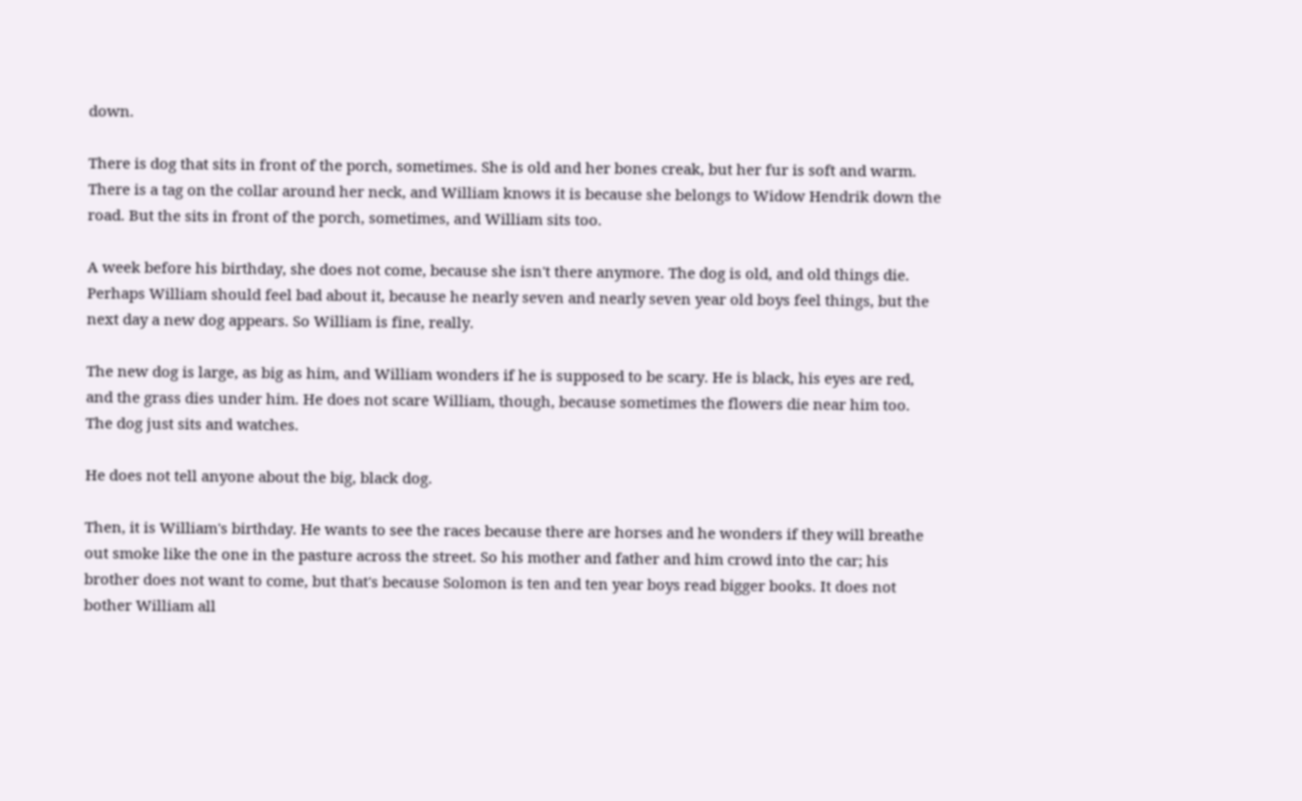down.

There is dog that sits in front of the porch, sometimes. She is old and her bones creak, but her fur is soft and warm. There is a tag on the collar around her neck, and William knows it is because she belongs to Widow Hendrik down the road. But the sits in front of the porch, sometimes, and William sits too.

A week before his birthday, she does not come, because she isn't there anymore. The dog is old, and old things die. Perhaps William should feel bad about it, because he nearly seven and nearly seven year old boys feel things, but the next day a new dog appears. So William is fine, really.

The new dog is large, as big as him, and William wonders if he is supposed to be scary. He is black, his eyes are red, and the grass dies under him. He does not scare William, though, because sometimes the flowers die near him too. The dog just sits and watches.

He does not tell anyone about the big, black dog.

Then, it is William's birthday. He wants to see the races because there are horses and he wonders if they will breathe out smoke like the one in the pasture across the street. So his mother and father and him crowd into the car; his brother does not want to come, but that's because Solomon is ten and ten year boys read bigger books. It does not bother William all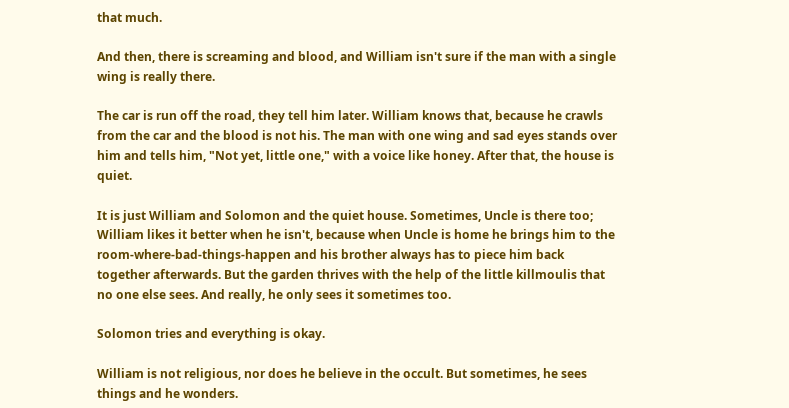that much.

And then, there is screaming and blood, and William isn't sure if the man with a single wing is really there.

The car is run off the road, they tell him later. William knows that, because he crawls from the car and the blood is not his. The man with one wing and sad eyes stands over him and tells him, "Not yet, little one," with a voice like honey. After that, the house is quiet.

It is just William and Solomon and the quiet house. Sometimes, Uncle is there too; William likes it better when he isn't, because when Uncle is home he brings him to the room-where-bad-things-happen and his brother always has to piece him back together afterwards. But the garden thrives with the help of the little killmoulis that no one else sees. And really, he only sees it sometimes too.

Solomon tries and everything is okay.

William is not religious, nor does he believe in the occult. But sometimes, he sees things and he wonders.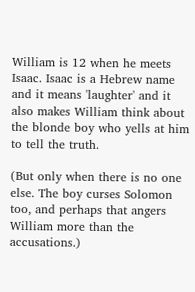William is 12 when he meets Isaac. Isaac is a Hebrew name and it means 'laughter' and it also makes William think about the blonde boy who yells at him to tell the truth.

(But only when there is no one else. The boy curses Solomon too, and perhaps that angers William more than the accusations.)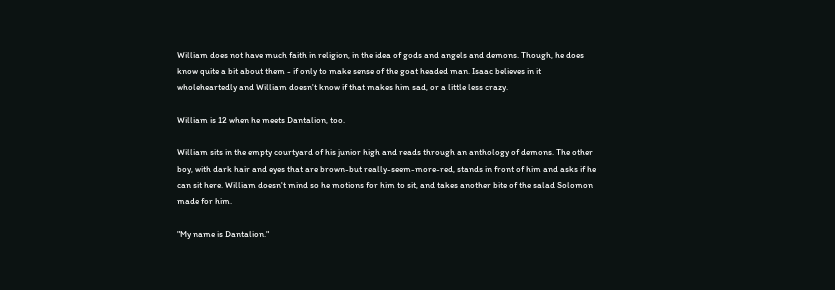William does not have much faith in religion, in the idea of gods and angels and demons. Though, he does know quite a bit about them - if only to make sense of the goat headed man. Isaac believes in it wholeheartedly and William doesn't know if that makes him sad, or a little less crazy.

William is 12 when he meets Dantalion, too.

William sits in the empty courtyard of his junior high and reads through an anthology of demons. The other boy, with dark hair and eyes that are brown-but really-seem-more-red, stands in front of him and asks if he can sit here. William doesn't mind so he motions for him to sit, and takes another bite of the salad Solomon made for him.

"My name is Dantalion."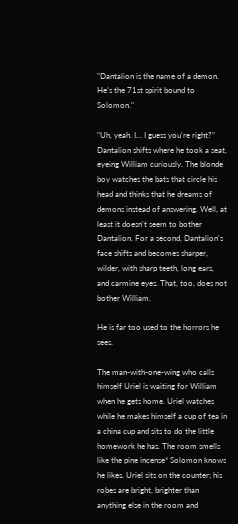"Dantalion is the name of a demon. He's the 71st spirit bound to Solomon."

"Uh, yeah. I… I guess you're right?" Dantalion shifts where he took a seat, eyeing William curiously. The blonde boy watches the bats that circle his head and thinks that he dreams of demons instead of answering. Well, at least it doesn't seem to bother Dantalion. For a second, Dantalion's face shifts and becomes sharper, wilder, with sharp teeth, long ears, and carmine eyes. That, too, does not bother William.

He is far too used to the horrors he sees.

The man-with-one-wing who calls himself Uriel is waiting for William when he gets home. Uriel watches while he makes himself a cup of tea in a china cup and sits to do the little homework he has. The room smells like the pine incense* Solomon knows he likes. Uriel sits on the counter; his robes are bright, brighter than anything else in the room and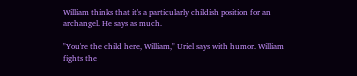William thinks that it's a particularly childish position for an archangel. He says as much.

"You're the child here, William," Uriel says with humor. William fights the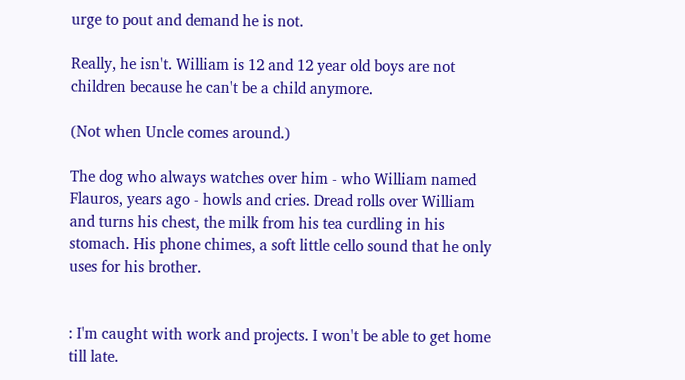urge to pout and demand he is not.

Really, he isn't. William is 12 and 12 year old boys are not children because he can't be a child anymore.

(Not when Uncle comes around.)

The dog who always watches over him - who William named Flauros, years ago - howls and cries. Dread rolls over William and turns his chest, the milk from his tea curdling in his stomach. His phone chimes, a soft little cello sound that he only uses for his brother.


: I'm caught with work and projects. I won't be able to get home till late.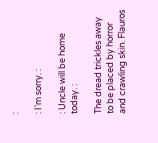:

: I'm sorry. :

: Uncle will be home today. :

The dread trickles away to be placed by horror and crawling skin. Flauros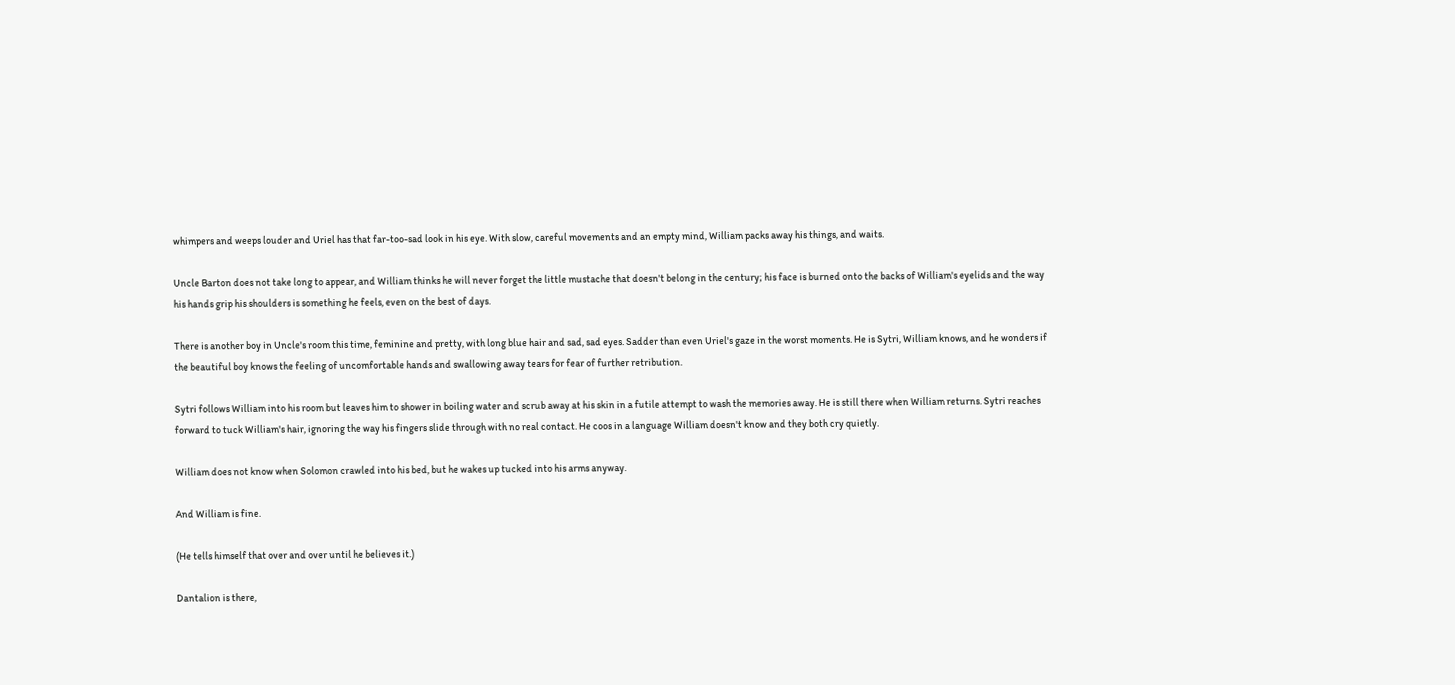whimpers and weeps louder and Uriel has that far-too-sad look in his eye. With slow, careful movements and an empty mind, William packs away his things, and waits.

Uncle Barton does not take long to appear, and William thinks he will never forget the little mustache that doesn't belong in the century; his face is burned onto the backs of William's eyelids and the way his hands grip his shoulders is something he feels, even on the best of days.

There is another boy in Uncle's room this time, feminine and pretty, with long blue hair and sad, sad eyes. Sadder than even Uriel's gaze in the worst moments. He is Sytri, William knows, and he wonders if the beautiful boy knows the feeling of uncomfortable hands and swallowing away tears for fear of further retribution.

Sytri follows William into his room but leaves him to shower in boiling water and scrub away at his skin in a futile attempt to wash the memories away. He is still there when William returns. Sytri reaches forward to tuck William's hair, ignoring the way his fingers slide through with no real contact. He coos in a language William doesn't know and they both cry quietly.

William does not know when Solomon crawled into his bed, but he wakes up tucked into his arms anyway.

And William is fine.

(He tells himself that over and over until he believes it.)

Dantalion is there,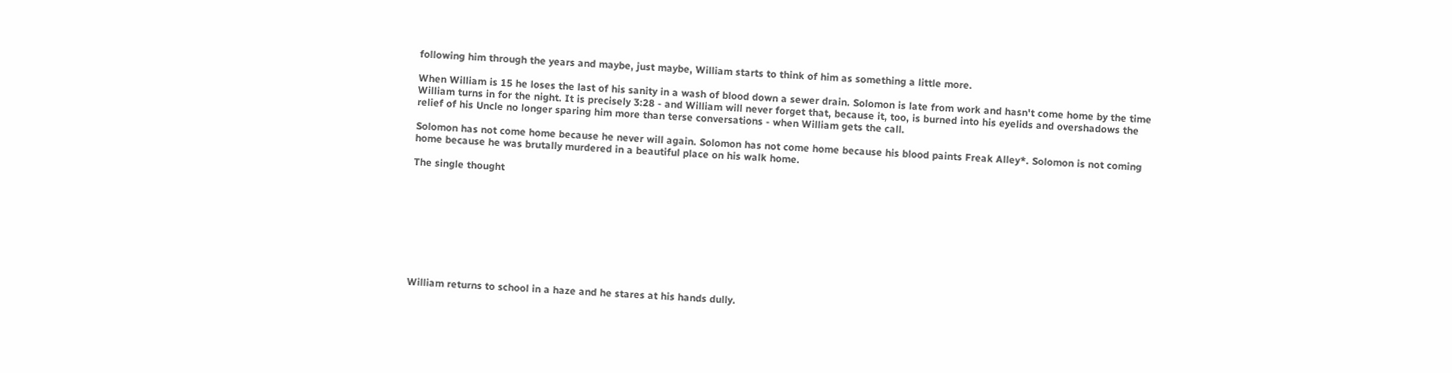following him through the years and maybe, just maybe, William starts to think of him as something a little more.

When William is 15 he loses the last of his sanity in a wash of blood down a sewer drain. Solomon is late from work and hasn't come home by the time William turns in for the night. It is precisely 3:28 - and William will never forget that, because it, too, is burned into his eyelids and overshadows the relief of his Uncle no longer sparing him more than terse conversations - when William gets the call.

Solomon has not come home because he never will again. Solomon has not come home because his blood paints Freak Alley*. Solomon is not coming home because he was brutally murdered in a beautiful place on his walk home.

The single thought









William returns to school in a haze and he stares at his hands dully.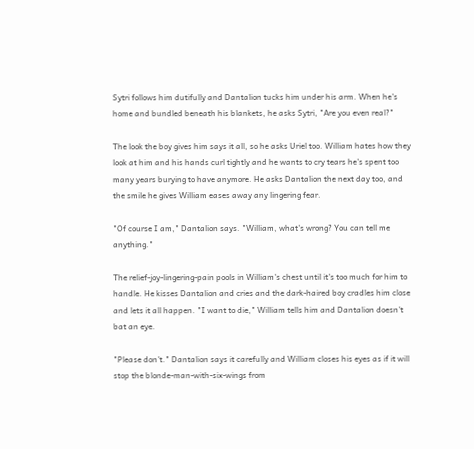Sytri follows him dutifully and Dantalion tucks him under his arm. When he's home and bundled beneath his blankets, he asks Sytri, "Are you even real?"

The look the boy gives him says it all, so he asks Uriel too. William hates how they look at him and his hands curl tightly and he wants to cry tears he's spent too many years burying to have anymore. He asks Dantalion the next day too, and the smile he gives William eases away any lingering fear.

"Of course I am," Dantalion says. "William, what's wrong? You can tell me anything."

The relief-joy-lingering-pain pools in William's chest until it's too much for him to handle. He kisses Dantalion and cries and the dark-haired boy cradles him close and lets it all happen. "I want to die," William tells him and Dantalion doesn't bat an eye.

"Please don't." Dantalion says it carefully and William closes his eyes as if it will stop the blonde-man-with-six-wings from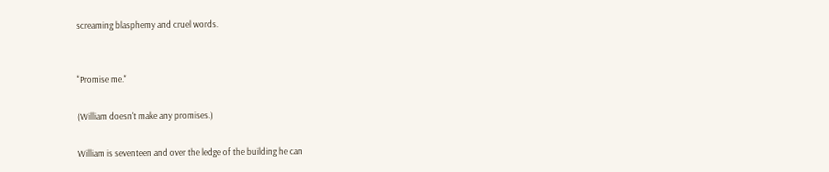screaming blasphemy and cruel words.


"Promise me."

(William doesn't make any promises.)

William is seventeen and over the ledge of the building he can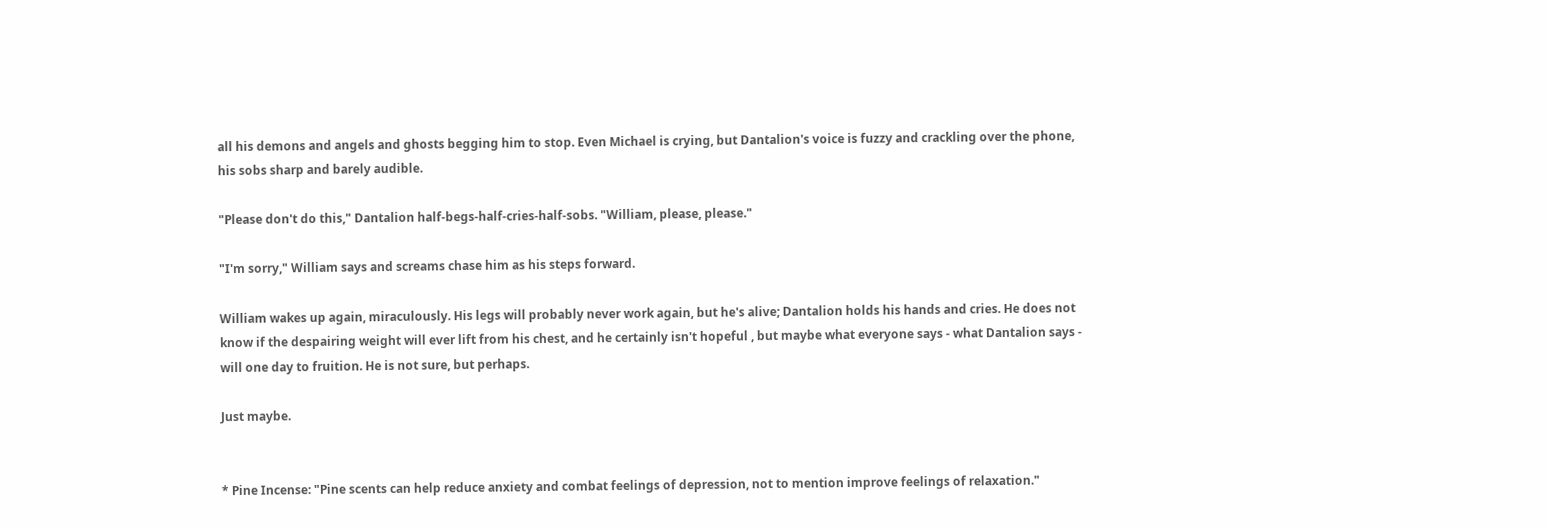all his demons and angels and ghosts begging him to stop. Even Michael is crying, but Dantalion's voice is fuzzy and crackling over the phone, his sobs sharp and barely audible.

"Please don't do this," Dantalion half-begs-half-cries-half-sobs. "William, please, please."

"I'm sorry," William says and screams chase him as his steps forward.

William wakes up again, miraculously. His legs will probably never work again, but he's alive; Dantalion holds his hands and cries. He does not know if the despairing weight will ever lift from his chest, and he certainly isn't hopeful , but maybe what everyone says - what Dantalion says - will one day to fruition. He is not sure, but perhaps.

Just maybe.


* Pine Incense: "Pine scents can help reduce anxiety and combat feelings of depression, not to mention improve feelings of relaxation."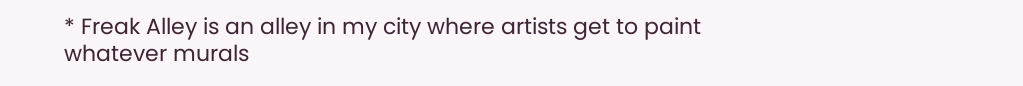* Freak Alley is an alley in my city where artists get to paint whatever murals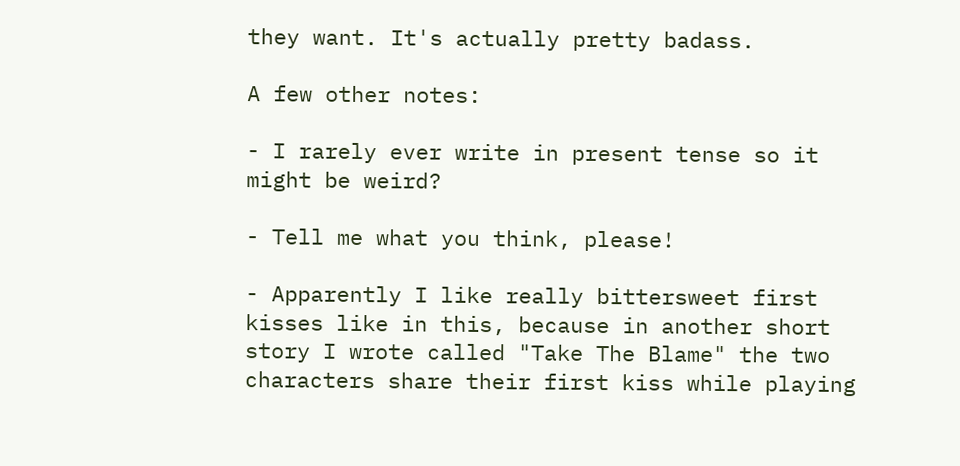they want. It's actually pretty badass.

A few other notes:

- I rarely ever write in present tense so it might be weird?

- Tell me what you think, please!

- Apparently I like really bittersweet first kisses like in this, because in another short story I wrote called "Take The Blame" the two characters share their first kiss while playing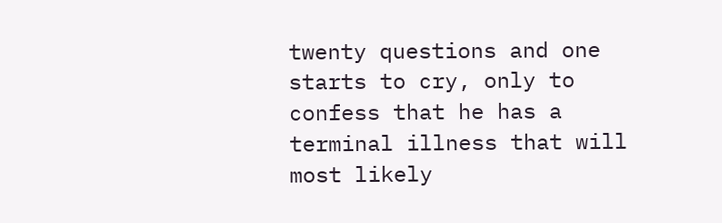twenty questions and one starts to cry, only to confess that he has a terminal illness that will most likely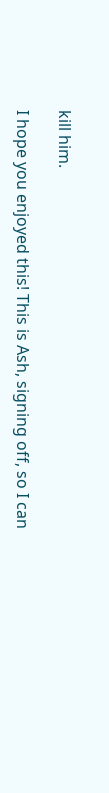kill him.

I hope you enjoyed this! This is Ash, signing off, so I can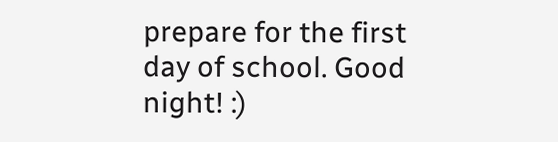prepare for the first day of school. Good night! :)